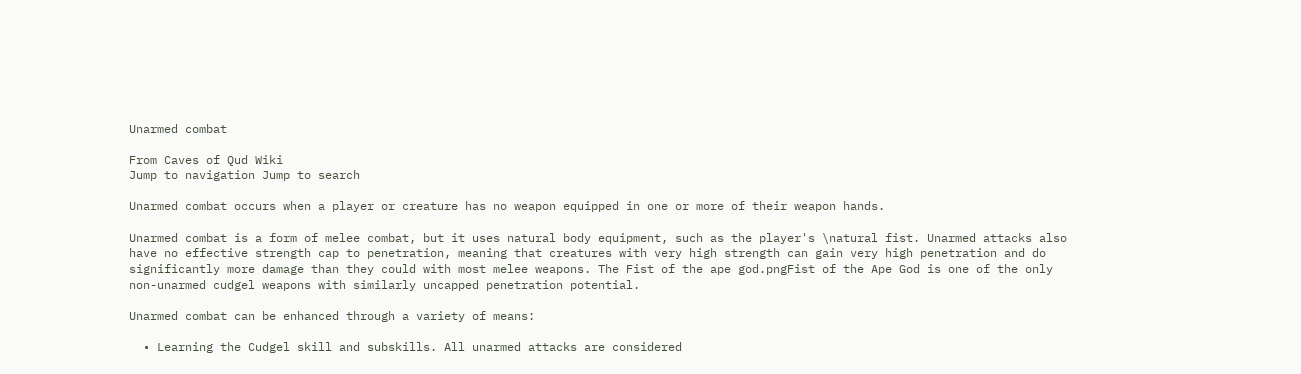Unarmed combat

From Caves of Qud Wiki
Jump to navigation Jump to search

Unarmed combat occurs when a player or creature has no weapon equipped in one or more of their weapon hands.

Unarmed combat is a form of melee combat, but it uses natural body equipment, such as the player's \natural fist. Unarmed attacks also have no effective strength cap to penetration, meaning that creatures with very high strength can gain very high penetration and do significantly more damage than they could with most melee weapons. The Fist of the ape god.pngFist of the Ape God is one of the only non-unarmed cudgel weapons with similarly uncapped penetration potential.

Unarmed combat can be enhanced through a variety of means:

  • Learning the Cudgel skill and subskills. All unarmed attacks are considered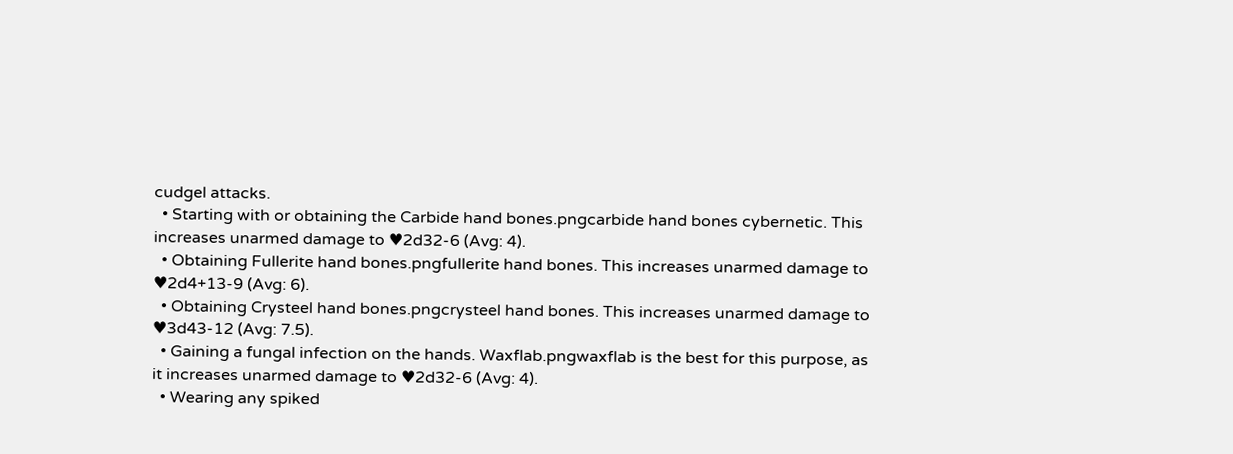cudgel attacks.
  • Starting with or obtaining the Carbide hand bones.pngcarbide hand bones cybernetic. This increases unarmed damage to ♥2d32-6 (Avg: 4).
  • Obtaining Fullerite hand bones.pngfullerite hand bones. This increases unarmed damage to ♥2d4+13-9 (Avg: 6).
  • Obtaining Crysteel hand bones.pngcrysteel hand bones. This increases unarmed damage to ♥3d43-12 (Avg: 7.5).
  • Gaining a fungal infection on the hands. Waxflab.pngwaxflab is the best for this purpose, as it increases unarmed damage to ♥2d32-6 (Avg: 4).
  • Wearing any spiked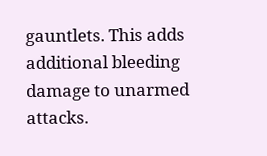gauntlets. This adds additional bleeding damage to unarmed attacks.